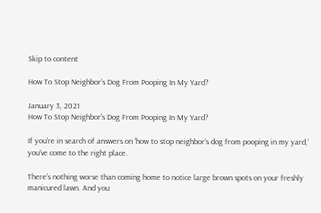Skip to content

How To Stop Neighbor’s Dog From Pooping In My Yard?

January 3, 2021
How To Stop Neighbor's Dog From Pooping In My Yard?

If you’re in search of answers on ‘how to stop neighbor’s dog from pooping in my yard,’ you’ve come to the right place.

There’s nothing worse than coming home to notice large brown spots on your freshly manicured lawn. And you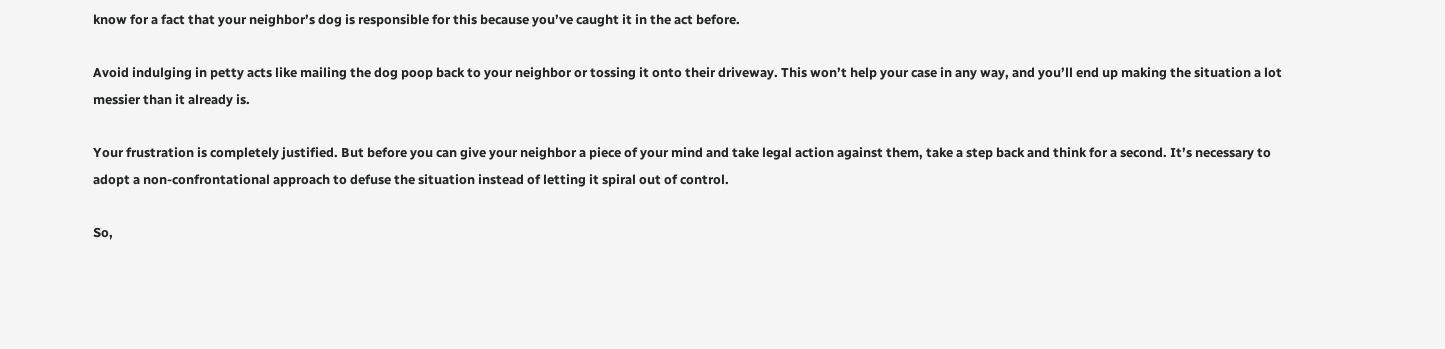know for a fact that your neighbor’s dog is responsible for this because you’ve caught it in the act before.

Avoid indulging in petty acts like mailing the dog poop back to your neighbor or tossing it onto their driveway. This won’t help your case in any way, and you’ll end up making the situation a lot messier than it already is.

Your frustration is completely justified. But before you can give your neighbor a piece of your mind and take legal action against them, take a step back and think for a second. It’s necessary to adopt a non-confrontational approach to defuse the situation instead of letting it spiral out of control.

So,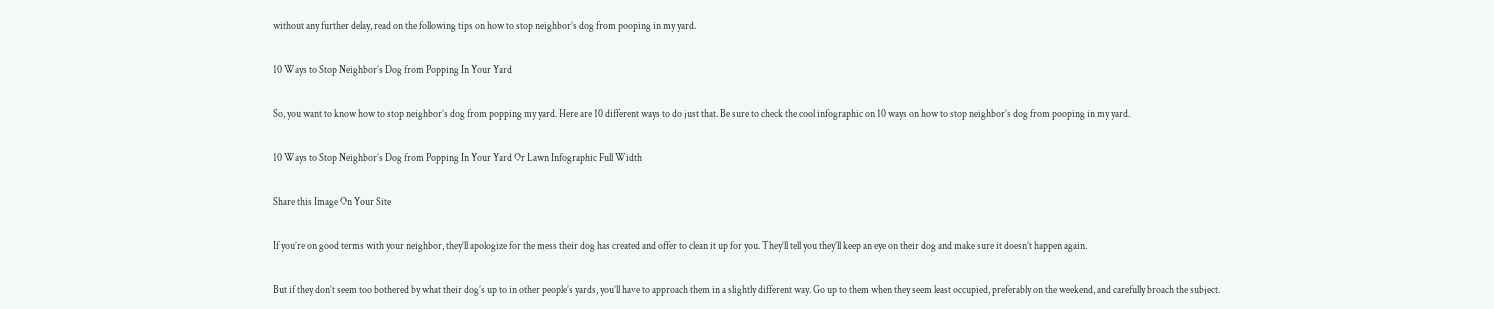without any further delay, read on the following tips on how to stop neighbor’s dog from pooping in my yard.

10 Ways to Stop Neighbor’s Dog from Popping In Your Yard

So, you want to know how to stop neighbor’s dog from popping my yard. Here are 10 different ways to do just that. Be sure to check the cool infographic on 10 ways on how to stop neighbor’s dog from pooping in my yard.

10 Ways to Stop Neighbor’s Dog from Popping In Your Yard Or Lawn Infographic Full Width

Share this Image On Your Site

If you’re on good terms with your neighbor, they’ll apologize for the mess their dog has created and offer to clean it up for you. They’ll tell you they’ll keep an eye on their dog and make sure it doesn’t happen again.

But if they don’t seem too bothered by what their dog’s up to in other people’s yards, you’ll have to approach them in a slightly different way. Go up to them when they seem least occupied, preferably on the weekend, and carefully broach the subject.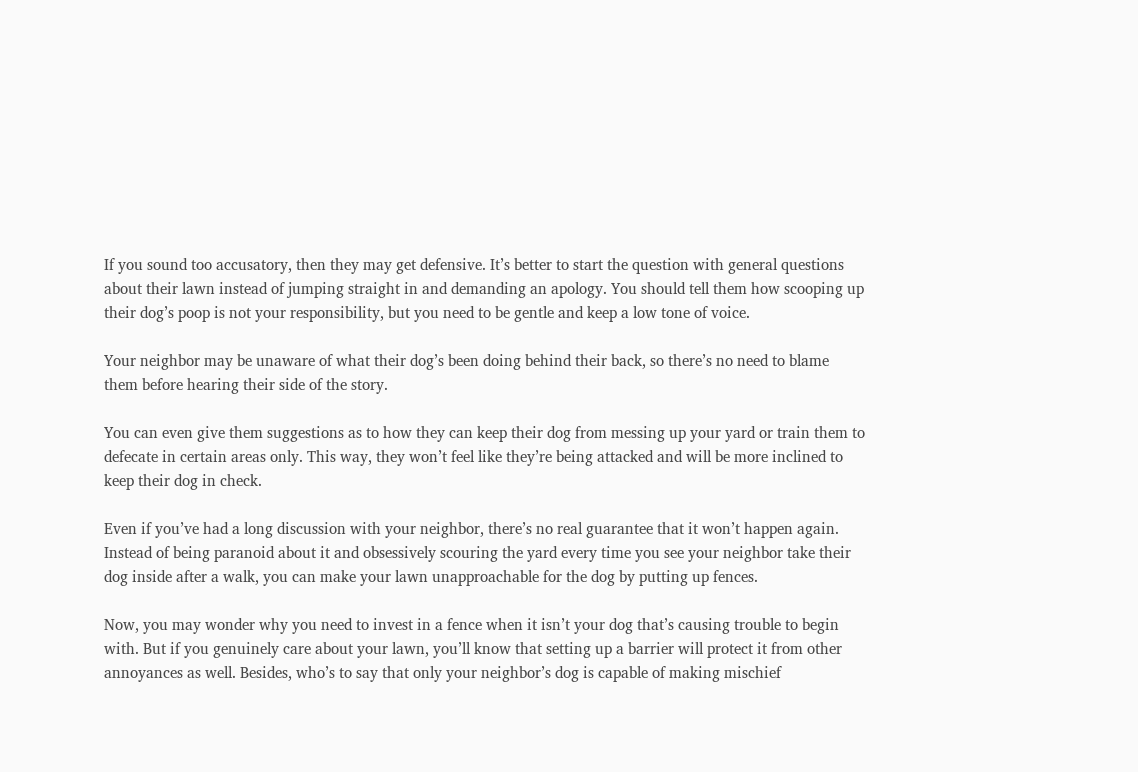If you sound too accusatory, then they may get defensive. It’s better to start the question with general questions about their lawn instead of jumping straight in and demanding an apology. You should tell them how scooping up their dog’s poop is not your responsibility, but you need to be gentle and keep a low tone of voice.

Your neighbor may be unaware of what their dog’s been doing behind their back, so there’s no need to blame them before hearing their side of the story.

You can even give them suggestions as to how they can keep their dog from messing up your yard or train them to defecate in certain areas only. This way, they won’t feel like they’re being attacked and will be more inclined to keep their dog in check.

Even if you’ve had a long discussion with your neighbor, there’s no real guarantee that it won’t happen again. Instead of being paranoid about it and obsessively scouring the yard every time you see your neighbor take their dog inside after a walk, you can make your lawn unapproachable for the dog by putting up fences.

Now, you may wonder why you need to invest in a fence when it isn’t your dog that’s causing trouble to begin with. But if you genuinely care about your lawn, you’ll know that setting up a barrier will protect it from other annoyances as well. Besides, who’s to say that only your neighbor’s dog is capable of making mischief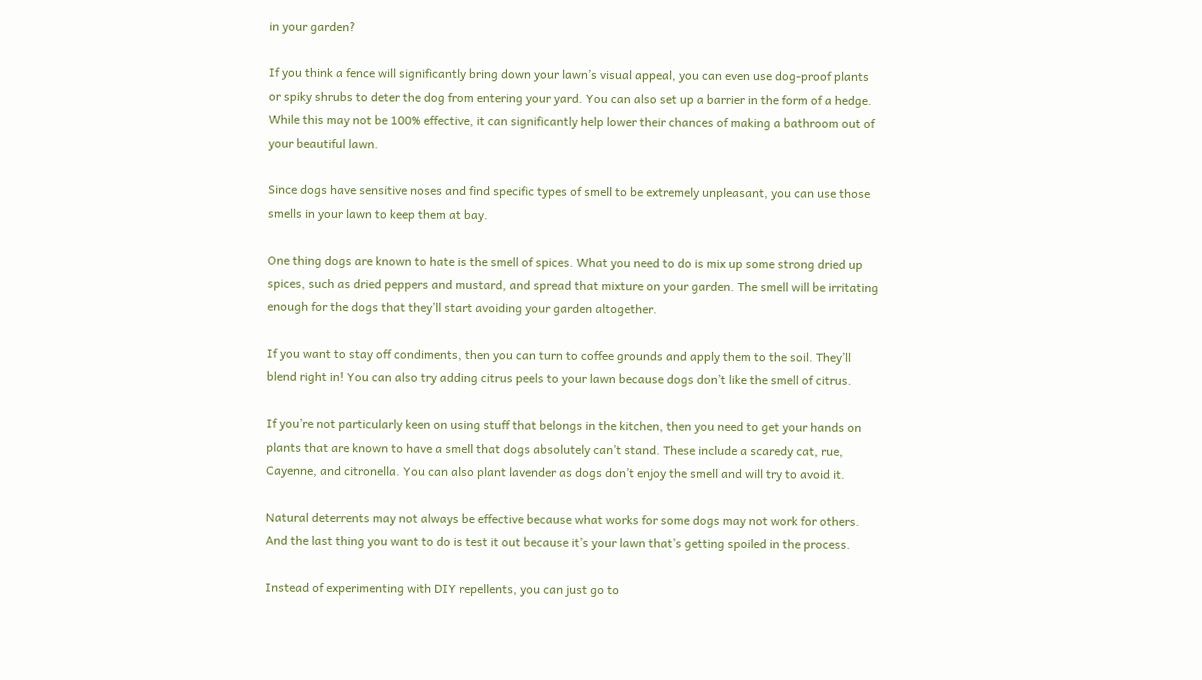in your garden?

If you think a fence will significantly bring down your lawn’s visual appeal, you can even use dog-proof plants or spiky shrubs to deter the dog from entering your yard. You can also set up a barrier in the form of a hedge. While this may not be 100% effective, it can significantly help lower their chances of making a bathroom out of your beautiful lawn.

Since dogs have sensitive noses and find specific types of smell to be extremely unpleasant, you can use those smells in your lawn to keep them at bay.

One thing dogs are known to hate is the smell of spices. What you need to do is mix up some strong dried up spices, such as dried peppers and mustard, and spread that mixture on your garden. The smell will be irritating enough for the dogs that they’ll start avoiding your garden altogether.

If you want to stay off condiments, then you can turn to coffee grounds and apply them to the soil. They’ll blend right in! You can also try adding citrus peels to your lawn because dogs don’t like the smell of citrus.

If you’re not particularly keen on using stuff that belongs in the kitchen, then you need to get your hands on plants that are known to have a smell that dogs absolutely can’t stand. These include a scaredy cat, rue, Cayenne, and citronella. You can also plant lavender as dogs don’t enjoy the smell and will try to avoid it.

Natural deterrents may not always be effective because what works for some dogs may not work for others. And the last thing you want to do is test it out because it’s your lawn that’s getting spoiled in the process.

Instead of experimenting with DIY repellents, you can just go to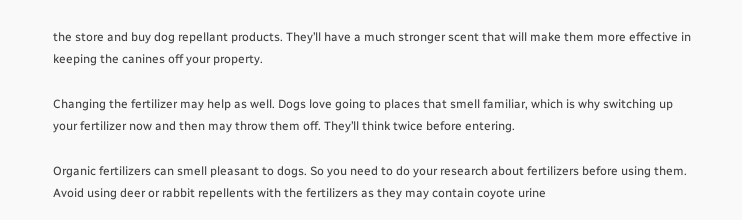the store and buy dog repellant products. They’ll have a much stronger scent that will make them more effective in keeping the canines off your property.

Changing the fertilizer may help as well. Dogs love going to places that smell familiar, which is why switching up your fertilizer now and then may throw them off. They’ll think twice before entering.

Organic fertilizers can smell pleasant to dogs. So you need to do your research about fertilizers before using them. Avoid using deer or rabbit repellents with the fertilizers as they may contain coyote urine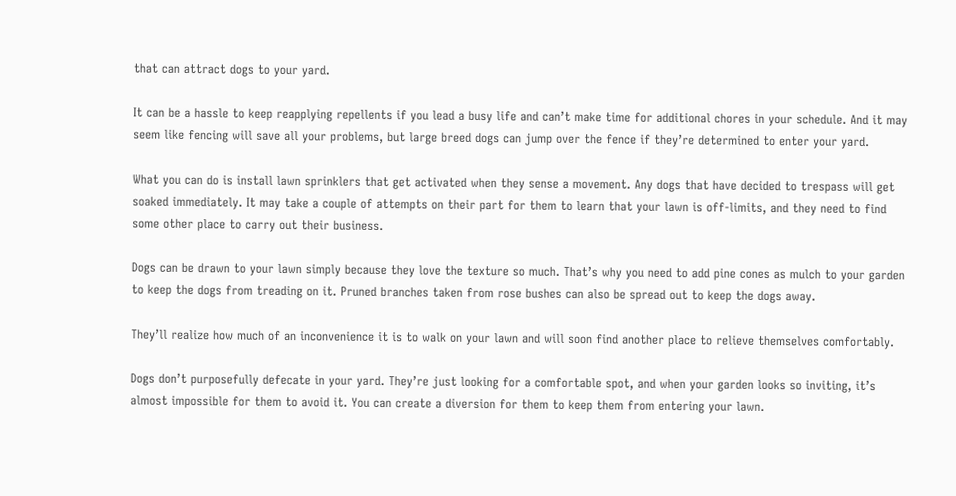that can attract dogs to your yard.

It can be a hassle to keep reapplying repellents if you lead a busy life and can’t make time for additional chores in your schedule. And it may seem like fencing will save all your problems, but large breed dogs can jump over the fence if they’re determined to enter your yard.

What you can do is install lawn sprinklers that get activated when they sense a movement. Any dogs that have decided to trespass will get soaked immediately. It may take a couple of attempts on their part for them to learn that your lawn is off-limits, and they need to find some other place to carry out their business.

Dogs can be drawn to your lawn simply because they love the texture so much. That’s why you need to add pine cones as mulch to your garden to keep the dogs from treading on it. Pruned branches taken from rose bushes can also be spread out to keep the dogs away.

They’ll realize how much of an inconvenience it is to walk on your lawn and will soon find another place to relieve themselves comfortably.

Dogs don’t purposefully defecate in your yard. They’re just looking for a comfortable spot, and when your garden looks so inviting, it’s almost impossible for them to avoid it. You can create a diversion for them to keep them from entering your lawn.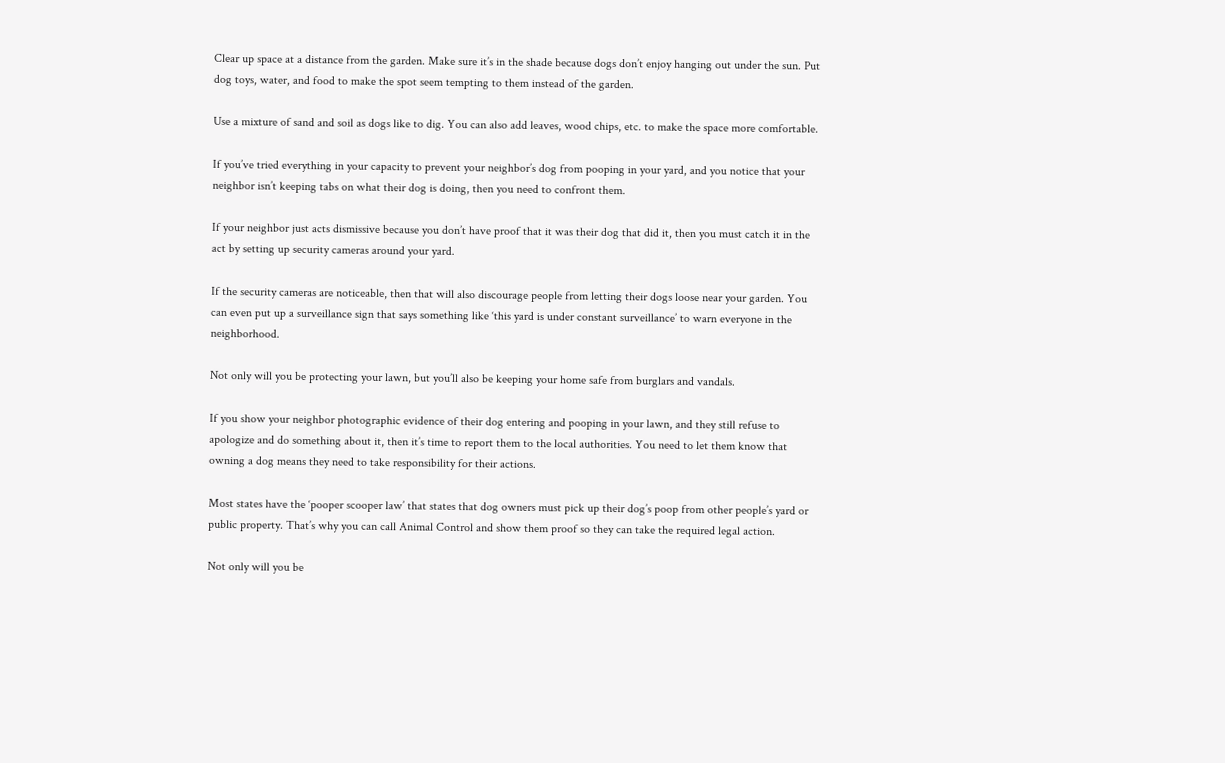Clear up space at a distance from the garden. Make sure it’s in the shade because dogs don’t enjoy hanging out under the sun. Put dog toys, water, and food to make the spot seem tempting to them instead of the garden.

Use a mixture of sand and soil as dogs like to dig. You can also add leaves, wood chips, etc. to make the space more comfortable.

If you’ve tried everything in your capacity to prevent your neighbor’s dog from pooping in your yard, and you notice that your neighbor isn’t keeping tabs on what their dog is doing, then you need to confront them.

If your neighbor just acts dismissive because you don’t have proof that it was their dog that did it, then you must catch it in the act by setting up security cameras around your yard.

If the security cameras are noticeable, then that will also discourage people from letting their dogs loose near your garden. You can even put up a surveillance sign that says something like ‘this yard is under constant surveillance’ to warn everyone in the neighborhood.

Not only will you be protecting your lawn, but you’ll also be keeping your home safe from burglars and vandals.

If you show your neighbor photographic evidence of their dog entering and pooping in your lawn, and they still refuse to apologize and do something about it, then it’s time to report them to the local authorities. You need to let them know that owning a dog means they need to take responsibility for their actions.

Most states have the ‘pooper scooper law’ that states that dog owners must pick up their dog’s poop from other people’s yard or public property. That’s why you can call Animal Control and show them proof so they can take the required legal action.

Not only will you be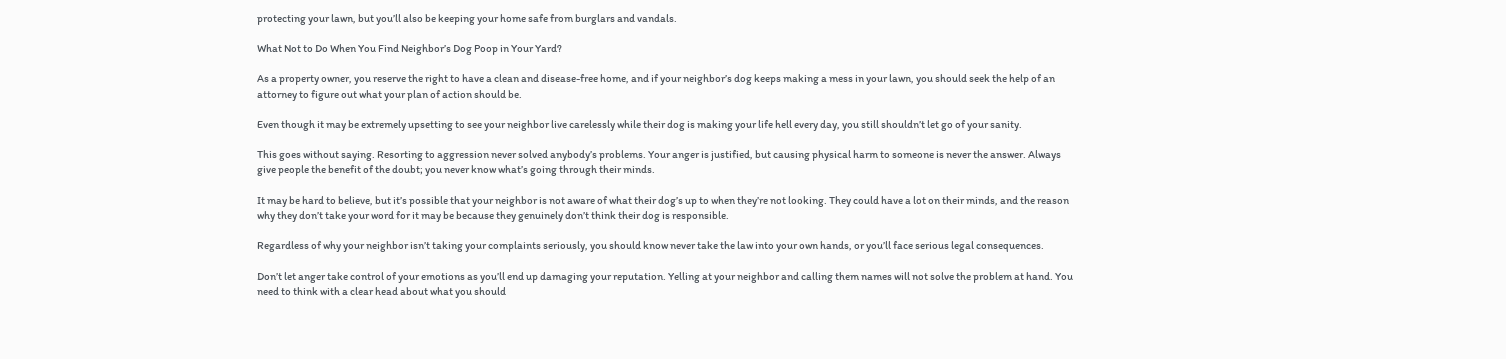protecting your lawn, but you’ll also be keeping your home safe from burglars and vandals.

What Not to Do When You Find Neighbor’s Dog Poop in Your Yard?

As a property owner, you reserve the right to have a clean and disease-free home, and if your neighbor’s dog keeps making a mess in your lawn, you should seek the help of an attorney to figure out what your plan of action should be.

Even though it may be extremely upsetting to see your neighbor live carelessly while their dog is making your life hell every day, you still shouldn’t let go of your sanity.

This goes without saying. Resorting to aggression never solved anybody’s problems. Your anger is justified, but causing physical harm to someone is never the answer. Always give people the benefit of the doubt; you never know what’s going through their minds.

It may be hard to believe, but it’s possible that your neighbor is not aware of what their dog’s up to when they’re not looking. They could have a lot on their minds, and the reason why they don’t take your word for it may be because they genuinely don’t think their dog is responsible.

Regardless of why your neighbor isn’t taking your complaints seriously, you should know never take the law into your own hands, or you’ll face serious legal consequences.

Don’t let anger take control of your emotions as you’ll end up damaging your reputation. Yelling at your neighbor and calling them names will not solve the problem at hand. You need to think with a clear head about what you should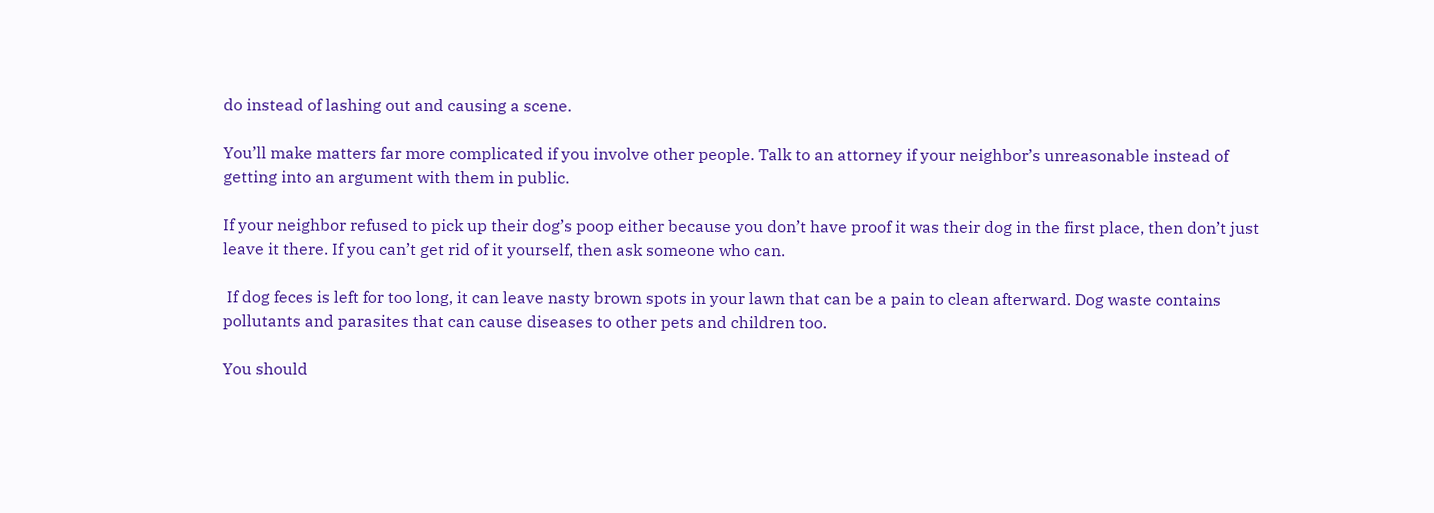do instead of lashing out and causing a scene.

You’ll make matters far more complicated if you involve other people. Talk to an attorney if your neighbor’s unreasonable instead of getting into an argument with them in public.

If your neighbor refused to pick up their dog’s poop either because you don’t have proof it was their dog in the first place, then don’t just leave it there. If you can’t get rid of it yourself, then ask someone who can.

 If dog feces is left for too long, it can leave nasty brown spots in your lawn that can be a pain to clean afterward. Dog waste contains pollutants and parasites that can cause diseases to other pets and children too.

You should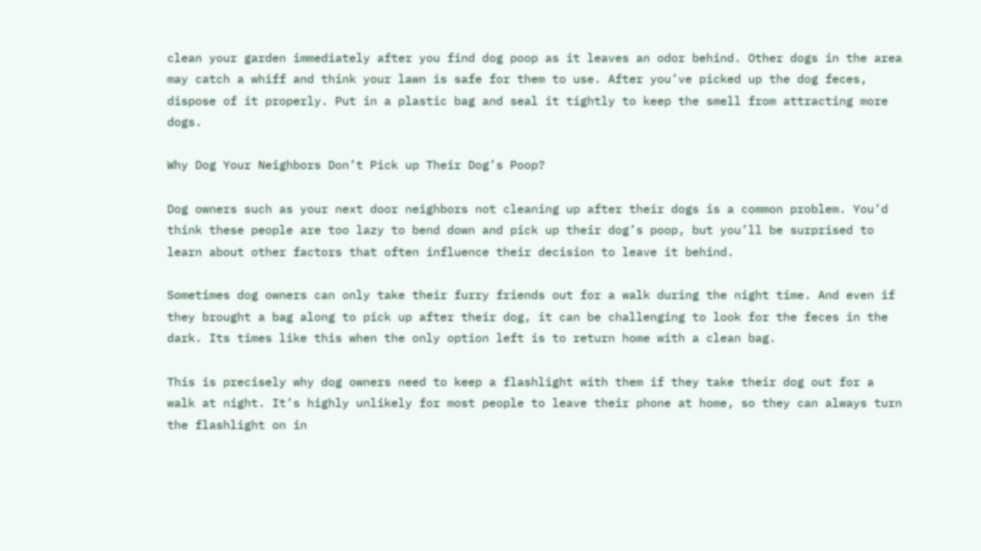clean your garden immediately after you find dog poop as it leaves an odor behind. Other dogs in the area may catch a whiff and think your lawn is safe for them to use. After you’ve picked up the dog feces, dispose of it properly. Put in a plastic bag and seal it tightly to keep the smell from attracting more dogs.

Why Dog Your Neighbors Don’t Pick up Their Dog’s Poop?

Dog owners such as your next door neighbors not cleaning up after their dogs is a common problem. You’d think these people are too lazy to bend down and pick up their dog’s poop, but you’ll be surprised to learn about other factors that often influence their decision to leave it behind.

Sometimes dog owners can only take their furry friends out for a walk during the night time. And even if they brought a bag along to pick up after their dog, it can be challenging to look for the feces in the dark. Its times like this when the only option left is to return home with a clean bag.

This is precisely why dog owners need to keep a flashlight with them if they take their dog out for a walk at night. It’s highly unlikely for most people to leave their phone at home, so they can always turn the flashlight on in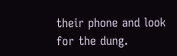their phone and look for the dung.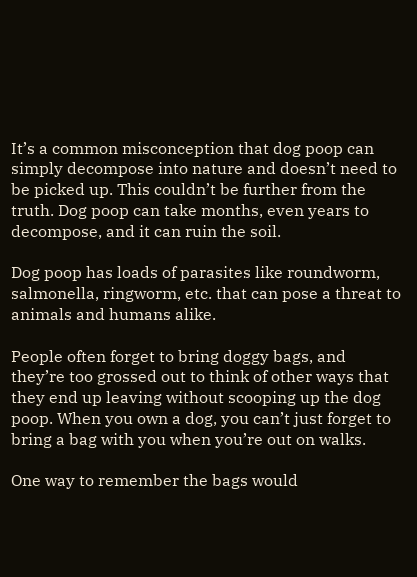It’s a common misconception that dog poop can simply decompose into nature and doesn’t need to be picked up. This couldn’t be further from the truth. Dog poop can take months, even years to decompose, and it can ruin the soil.

Dog poop has loads of parasites like roundworm, salmonella, ringworm, etc. that can pose a threat to animals and humans alike.

People often forget to bring doggy bags, and they’re too grossed out to think of other ways that they end up leaving without scooping up the dog poop. When you own a dog, you can’t just forget to bring a bag with you when you’re out on walks.

One way to remember the bags would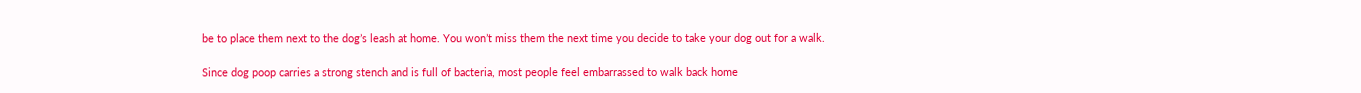be to place them next to the dog’s leash at home. You won’t miss them the next time you decide to take your dog out for a walk.

Since dog poop carries a strong stench and is full of bacteria, most people feel embarrassed to walk back home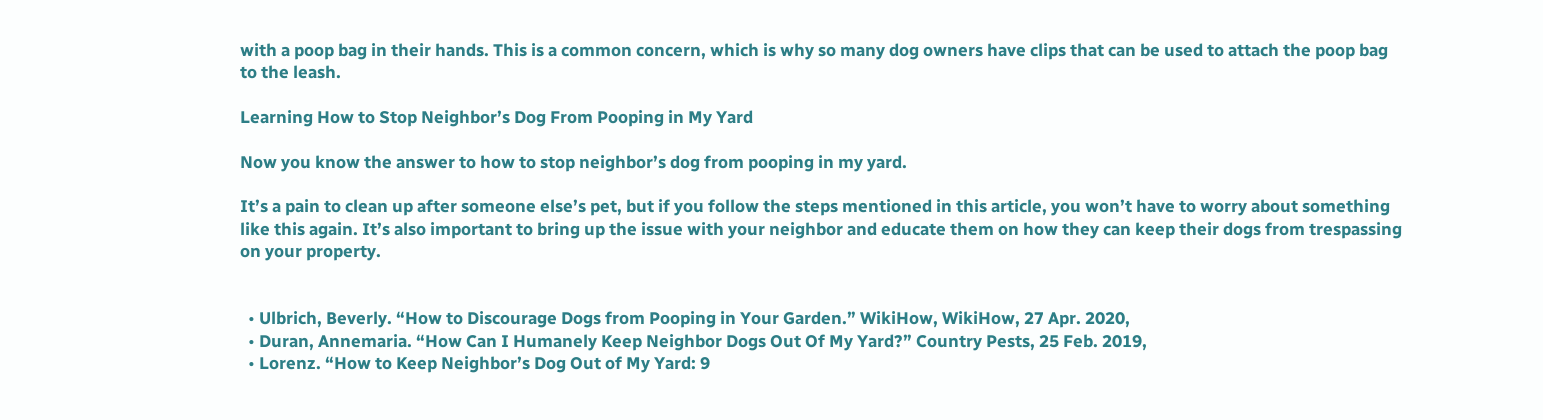with a poop bag in their hands. This is a common concern, which is why so many dog owners have clips that can be used to attach the poop bag to the leash.

Learning How to Stop Neighbor’s Dog From Pooping in My Yard

Now you know the answer to how to stop neighbor’s dog from pooping in my yard.

It’s a pain to clean up after someone else’s pet, but if you follow the steps mentioned in this article, you won’t have to worry about something like this again. It’s also important to bring up the issue with your neighbor and educate them on how they can keep their dogs from trespassing on your property.


  • Ulbrich, Beverly. “How to Discourage Dogs from Pooping in Your Garden.” WikiHow, WikiHow, 27 Apr. 2020,
  • Duran, Annemaria. “How Can I Humanely Keep Neighbor Dogs Out Of My Yard?” Country Pests, 25 Feb. 2019,
  • Lorenz. “How to Keep Neighbor’s Dog Out of My Yard: 9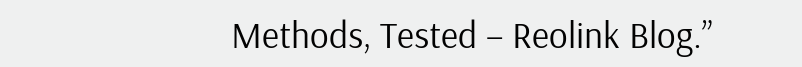Methods, Tested – Reolink Blog.”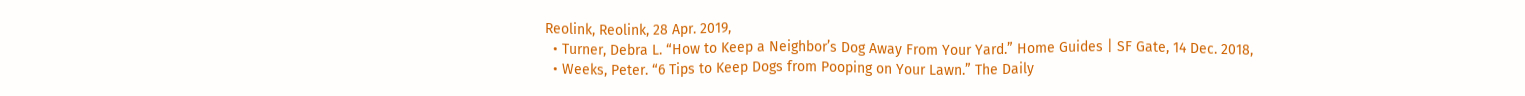Reolink, Reolink, 28 Apr. 2019,
  • Turner, Debra L. “How to Keep a Neighbor’s Dog Away From Your Yard.” Home Guides | SF Gate, 14 Dec. 2018,
  • Weeks, Peter. “6 Tips to Keep Dogs from Pooping on Your Lawn.” The Daily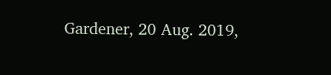Gardener, 20 Aug. 2019,